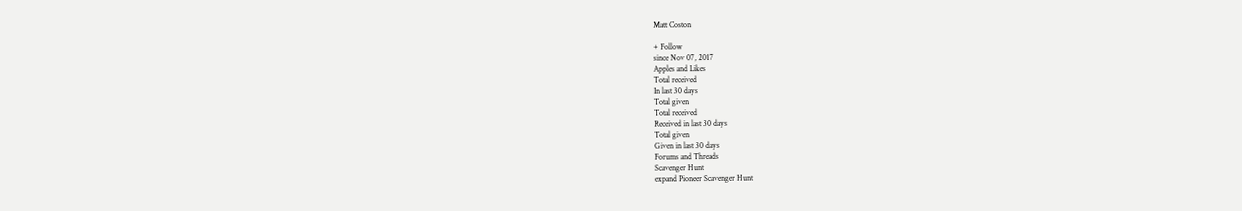Matt Coston

+ Follow
since Nov 07, 2017
Apples and Likes
Total received
In last 30 days
Total given
Total received
Received in last 30 days
Total given
Given in last 30 days
Forums and Threads
Scavenger Hunt
expand Pioneer Scavenger Hunt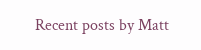Recent posts by Matt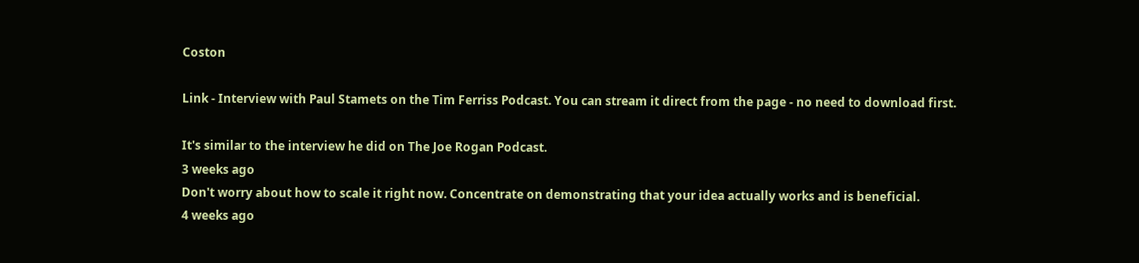Coston

Link - Interview with Paul Stamets on the Tim Ferriss Podcast. You can stream it direct from the page - no need to download first.

It's similar to the interview he did on The Joe Rogan Podcast.
3 weeks ago
Don't worry about how to scale it right now. Concentrate on demonstrating that your idea actually works and is beneficial.
4 weeks ago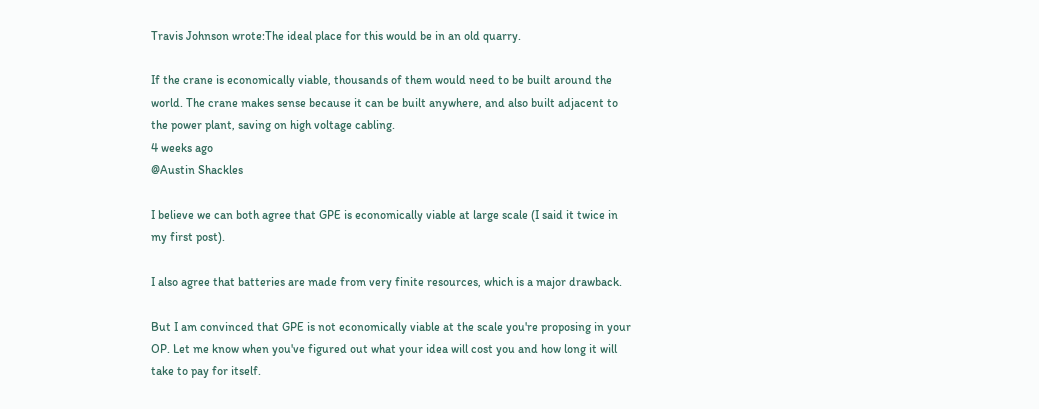Travis Johnson wrote:The ideal place for this would be in an old quarry.

If the crane is economically viable, thousands of them would need to be built around the world. The crane makes sense because it can be built anywhere, and also built adjacent to the power plant, saving on high voltage cabling.
4 weeks ago
@Austin Shackles

I believe we can both agree that GPE is economically viable at large scale (I said it twice in my first post).

I also agree that batteries are made from very finite resources, which is a major drawback.

But I am convinced that GPE is not economically viable at the scale you're proposing in your OP. Let me know when you've figured out what your idea will cost you and how long it will take to pay for itself.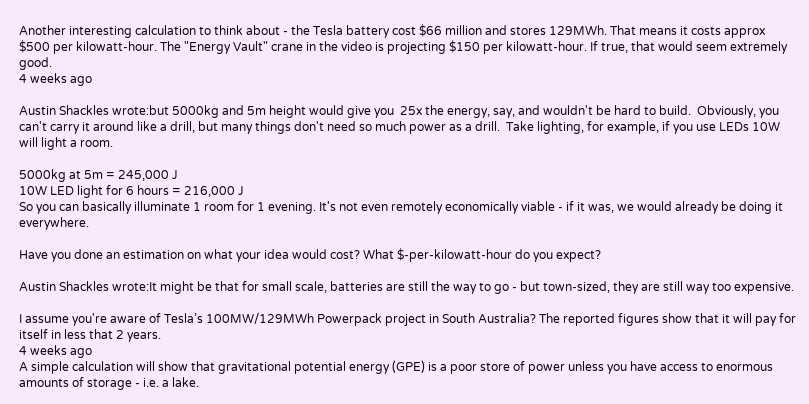Another interesting calculation to think about - the Tesla battery cost $66 million and stores 129MWh. That means it costs approx $500 per kilowatt-hour. The "Energy Vault" crane in the video is projecting $150 per kilowatt-hour. If true, that would seem extremely good.
4 weeks ago

Austin Shackles wrote:but 5000kg and 5m height would give you  25x the energy, say, and wouldn't be hard to build.  Obviously, you can't carry it around like a drill, but many things don't need so much power as a drill.  Take lighting, for example, if you use LEDs 10W will light a room.

5000kg at 5m = 245,000 J
10W LED light for 6 hours = 216,000 J
So you can basically illuminate 1 room for 1 evening. It's not even remotely economically viable - if it was, we would already be doing it everywhere.

Have you done an estimation on what your idea would cost? What $-per-kilowatt-hour do you expect?

Austin Shackles wrote:It might be that for small scale, batteries are still the way to go - but town-sized, they are still way too expensive.

I assume you're aware of Tesla’s 100MW/129MWh Powerpack project in South Australia? The reported figures show that it will pay for itself in less that 2 years.
4 weeks ago
A simple calculation will show that gravitational potential energy (GPE) is a poor store of power unless you have access to enormous amounts of storage - i.e. a lake.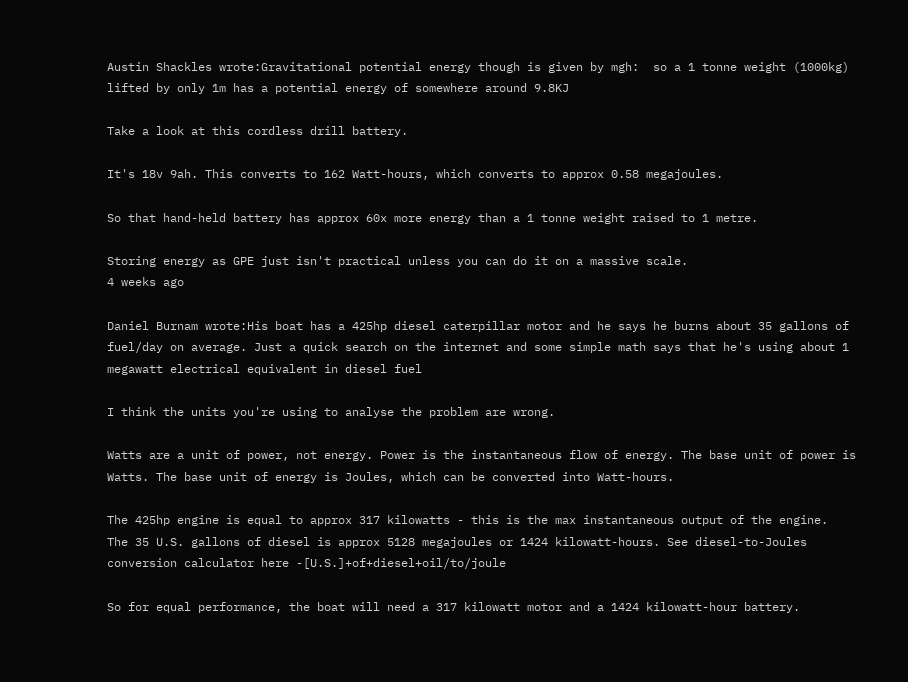Austin Shackles wrote:Gravitational potential energy though is given by mgh:  so a 1 tonne weight (1000kg) lifted by only 1m has a potential energy of somewhere around 9.8KJ

Take a look at this cordless drill battery.

It's 18v 9ah. This converts to 162 Watt-hours, which converts to approx 0.58 megajoules.

So that hand-held battery has approx 60x more energy than a 1 tonne weight raised to 1 metre.

Storing energy as GPE just isn't practical unless you can do it on a massive scale.
4 weeks ago

Daniel Burnam wrote:His boat has a 425hp diesel caterpillar motor and he says he burns about 35 gallons of fuel/day on average. Just a quick search on the internet and some simple math says that he's using about 1 megawatt electrical equivalent in diesel fuel

I think the units you're using to analyse the problem are wrong.

Watts are a unit of power, not energy. Power is the instantaneous flow of energy. The base unit of power is Watts. The base unit of energy is Joules, which can be converted into Watt-hours.

The 425hp engine is equal to approx 317 kilowatts - this is the max instantaneous output of the engine.
The 35 U.S. gallons of diesel is approx 5128 megajoules or 1424 kilowatt-hours. See diesel-to-Joules conversion calculator here -[U.S.]+of+diesel+oil/to/joule

So for equal performance, the boat will need a 317 kilowatt motor and a 1424 kilowatt-hour battery.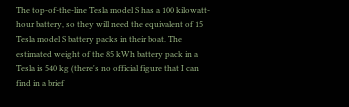The top-of-the-line Tesla model S has a 100 kilowatt-hour battery, so they will need the equivalent of 15 Tesla model S battery packs in their boat. The estimated weight of the 85 kWh battery pack in a Tesla is 540 kg (there's no official figure that I can find in a brief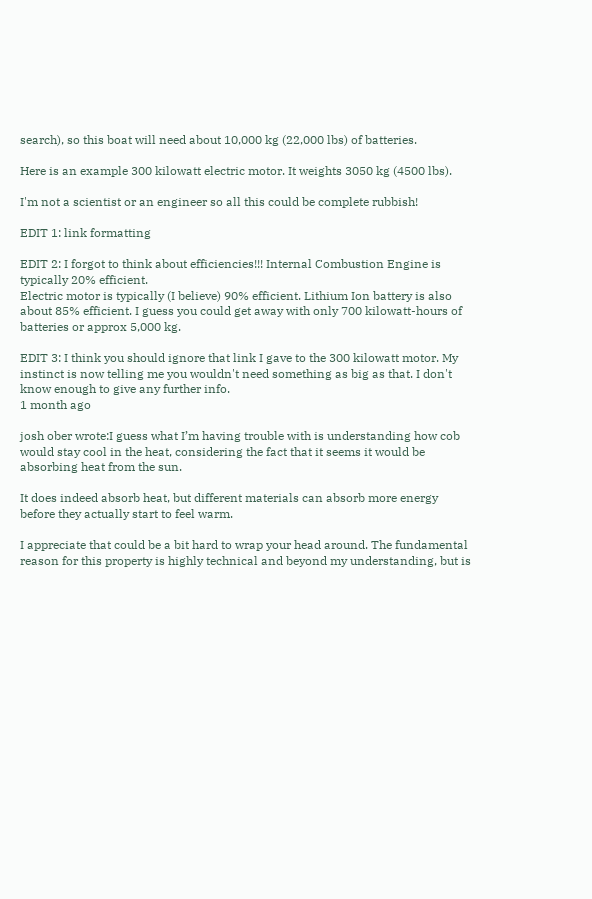search), so this boat will need about 10,000 kg (22,000 lbs) of batteries.

Here is an example 300 kilowatt electric motor. It weights 3050 kg (4500 lbs).

I'm not a scientist or an engineer so all this could be complete rubbish!

EDIT 1: link formatting

EDIT 2: I forgot to think about efficiencies!!! Internal Combustion Engine is typically 20% efficient.
Electric motor is typically (I believe) 90% efficient. Lithium Ion battery is also about 85% efficient. I guess you could get away with only 700 kilowatt-hours of batteries or approx 5,000 kg.

EDIT 3: I think you should ignore that link I gave to the 300 kilowatt motor. My instinct is now telling me you wouldn't need something as big as that. I don't know enough to give any further info.
1 month ago

josh ober wrote:I guess what I’m having trouble with is understanding how cob would stay cool in the heat, considering the fact that it seems it would be absorbing heat from the sun.

It does indeed absorb heat, but different materials can absorb more energy before they actually start to feel warm.

I appreciate that could be a bit hard to wrap your head around. The fundamental reason for this property is highly technical and beyond my understanding, but is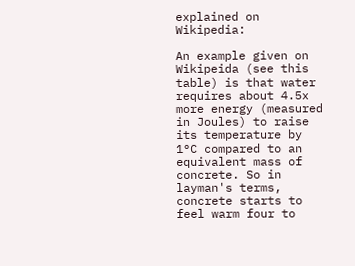explained on Wikipedia:

An example given on Wikipeida (see this table) is that water requires about 4.5x more energy (measured in Joules) to raise its temperature by 1°C compared to an equivalent mass of concrete. So in layman's terms, concrete starts to feel warm four to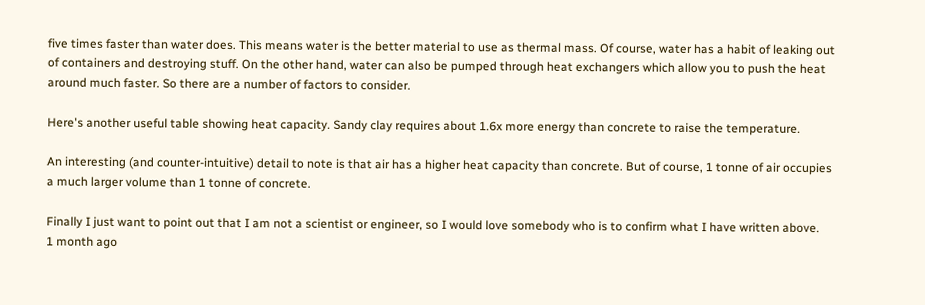five times faster than water does. This means water is the better material to use as thermal mass. Of course, water has a habit of leaking out of containers and destroying stuff. On the other hand, water can also be pumped through heat exchangers which allow you to push the heat around much faster. So there are a number of factors to consider.

Here's another useful table showing heat capacity. Sandy clay requires about 1.6x more energy than concrete to raise the temperature.

An interesting (and counter-intuitive) detail to note is that air has a higher heat capacity than concrete. But of course, 1 tonne of air occupies a much larger volume than 1 tonne of concrete.

Finally I just want to point out that I am not a scientist or engineer, so I would love somebody who is to confirm what I have written above.
1 month ago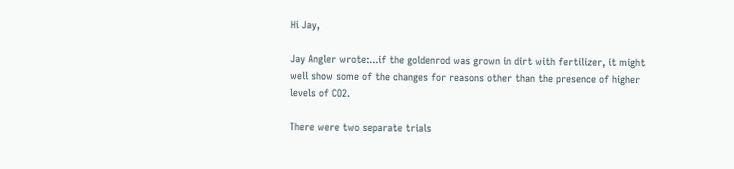Hi Jay,

Jay Angler wrote:...if the goldenrod was grown in dirt with fertilizer, it might well show some of the changes for reasons other than the presence of higher levels of CO2.

There were two separate trials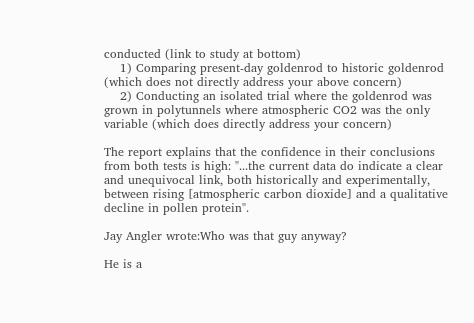conducted (link to study at bottom)
    1) Comparing present-day goldenrod to historic goldenrod (which does not directly address your above concern)
    2) Conducting an isolated trial where the goldenrod was grown in polytunnels where atmospheric CO2 was the only variable (which does directly address your concern)

The report explains that the confidence in their conclusions from both tests is high: "...the current data do indicate a clear and unequivocal link, both historically and experimentally, between rising [atmospheric carbon dioxide] and a qualitative decline in pollen protein".

Jay Angler wrote:Who was that guy anyway?

He is a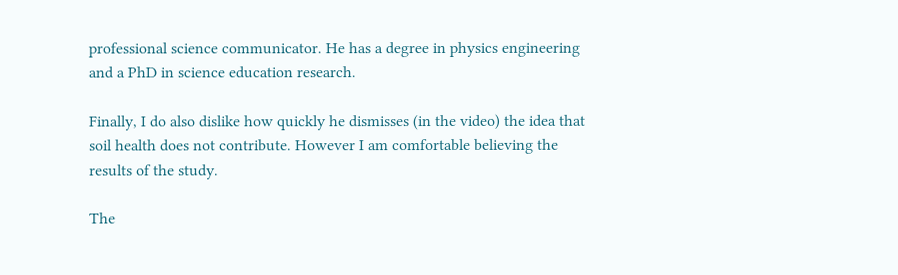professional science communicator. He has a degree in physics engineering and a PhD in science education research.

Finally, I do also dislike how quickly he dismisses (in the video) the idea that soil health does not contribute. However I am comfortable believing the results of the study.

The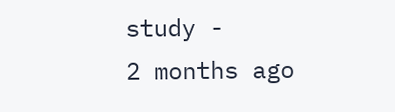study -
2 months ago